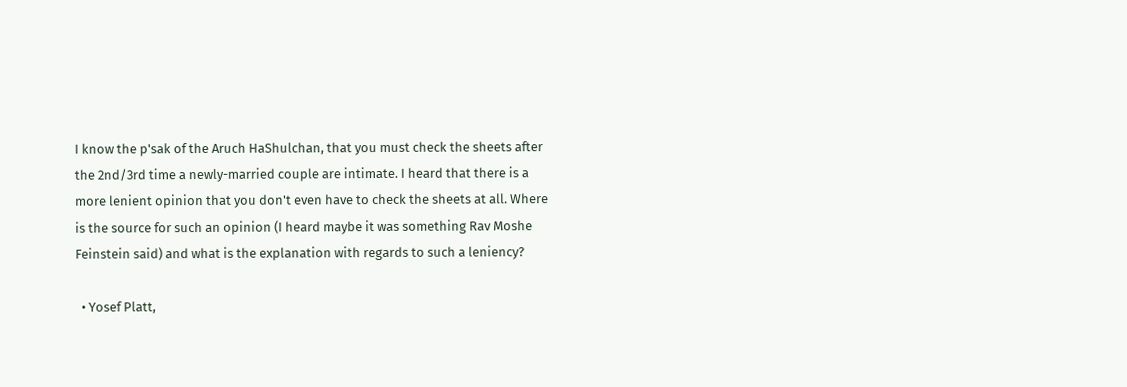I know the p'sak of the Aruch HaShulchan, that you must check the sheets after the 2nd/3rd time a newly-married couple are intimate. I heard that there is a more lenient opinion that you don't even have to check the sheets at all. Where is the source for such an opinion (I heard maybe it was something Rav Moshe Feinstein said) and what is the explanation with regards to such a leniency?

  • Yosef Platt,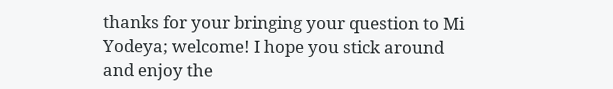thanks for your bringing your question to Mi Yodeya; welcome! I hope you stick around and enjoy the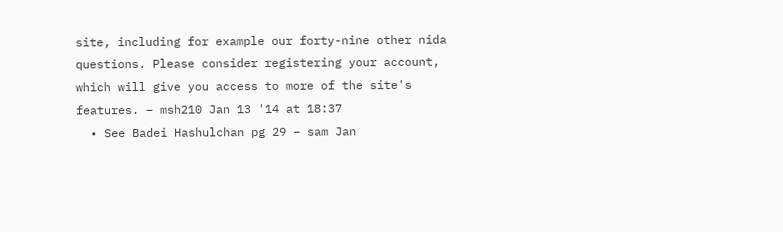site, including for example our forty-nine other nida questions. Please consider registering your account, which will give you access to more of the site's features. – msh210 Jan 13 '14 at 18:37
  • See Badei Hashulchan pg 29 – sam Jan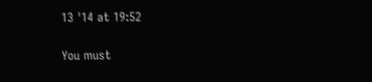13 '14 at 19:52

You must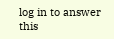log in to answer this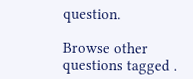question.

Browse other questions tagged .